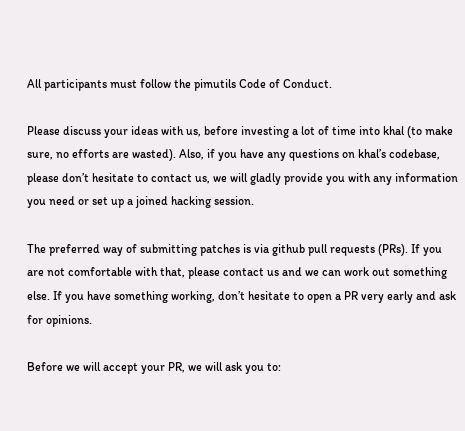All participants must follow the pimutils Code of Conduct.

Please discuss your ideas with us, before investing a lot of time into khal (to make sure, no efforts are wasted). Also, if you have any questions on khal’s codebase, please don’t hesitate to contact us, we will gladly provide you with any information you need or set up a joined hacking session.

The preferred way of submitting patches is via github pull requests (PRs). If you are not comfortable with that, please contact us and we can work out something else. If you have something working, don’t hesitate to open a PR very early and ask for opinions.

Before we will accept your PR, we will ask you to: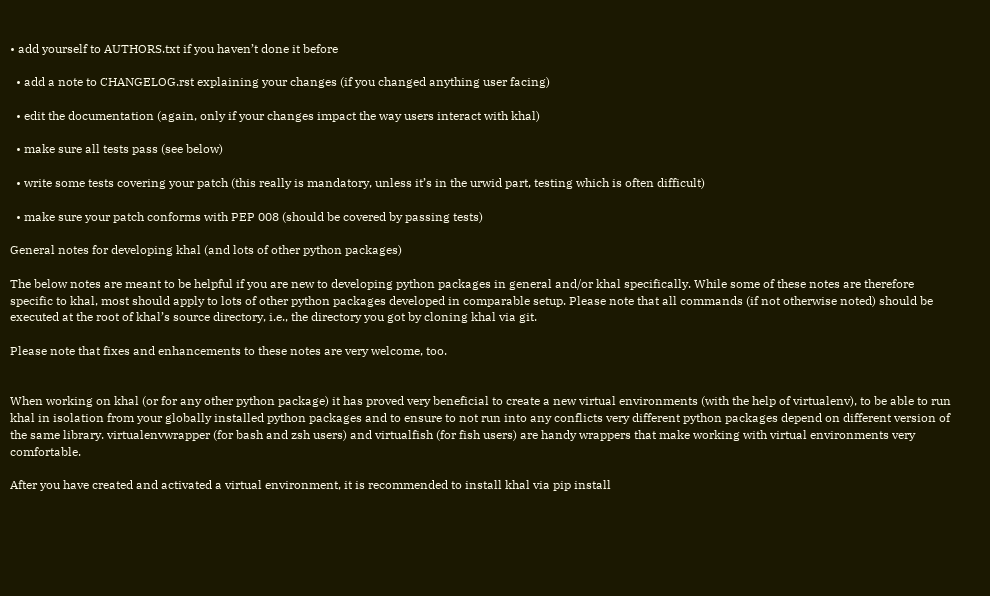• add yourself to AUTHORS.txt if you haven’t done it before

  • add a note to CHANGELOG.rst explaining your changes (if you changed anything user facing)

  • edit the documentation (again, only if your changes impact the way users interact with khal)

  • make sure all tests pass (see below)

  • write some tests covering your patch (this really is mandatory, unless it’s in the urwid part, testing which is often difficult)

  • make sure your patch conforms with PEP 008 (should be covered by passing tests)

General notes for developing khal (and lots of other python packages)

The below notes are meant to be helpful if you are new to developing python packages in general and/or khal specifically. While some of these notes are therefore specific to khal, most should apply to lots of other python packages developed in comparable setup. Please note that all commands (if not otherwise noted) should be executed at the root of khal’s source directory, i.e., the directory you got by cloning khal via git.

Please note that fixes and enhancements to these notes are very welcome, too.


When working on khal (or for any other python package) it has proved very beneficial to create a new virtual environments (with the help of virtualenv), to be able to run khal in isolation from your globally installed python packages and to ensure to not run into any conflicts very different python packages depend on different version of the same library. virtualenvwrapper (for bash and zsh users) and virtualfish (for fish users) are handy wrappers that make working with virtual environments very comfortable.

After you have created and activated a virtual environment, it is recommended to install khal via pip install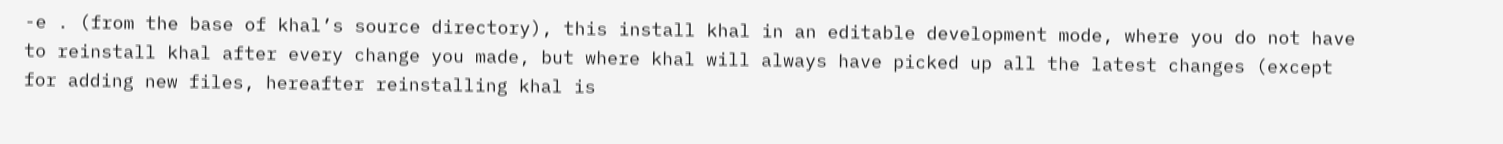-e . (from the base of khal’s source directory), this install khal in an editable development mode, where you do not have to reinstall khal after every change you made, but where khal will always have picked up all the latest changes (except for adding new files, hereafter reinstalling khal is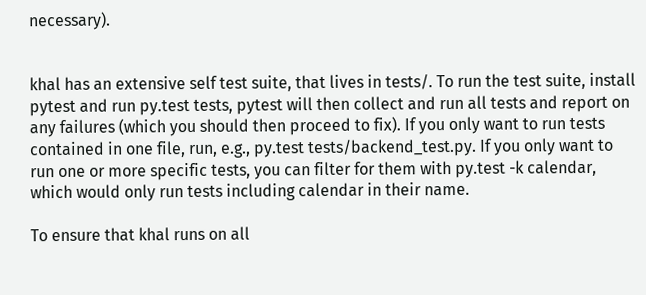necessary).


khal has an extensive self test suite, that lives in tests/. To run the test suite, install pytest and run py.test tests, pytest will then collect and run all tests and report on any failures (which you should then proceed to fix). If you only want to run tests contained in one file, run, e.g., py.test tests/backend_test.py. If you only want to run one or more specific tests, you can filter for them with py.test -k calendar, which would only run tests including calendar in their name.

To ensure that khal runs on all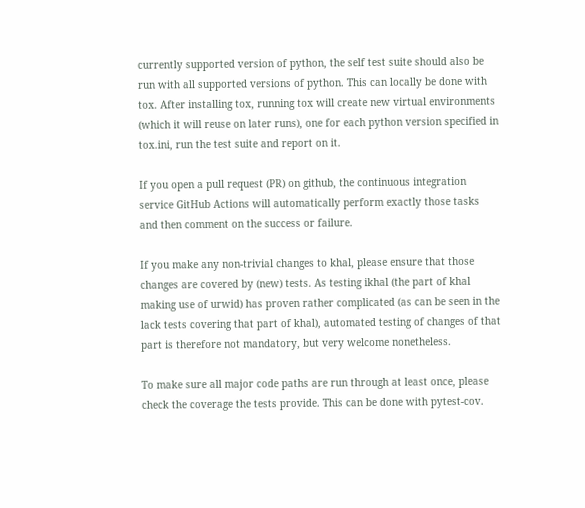currently supported version of python, the self test suite should also be run with all supported versions of python. This can locally be done with tox. After installing tox, running tox will create new virtual environments (which it will reuse on later runs), one for each python version specified in tox.ini, run the test suite and report on it.

If you open a pull request (PR) on github, the continuous integration service GitHub Actions will automatically perform exactly those tasks and then comment on the success or failure.

If you make any non-trivial changes to khal, please ensure that those changes are covered by (new) tests. As testing ikhal (the part of khal making use of urwid) has proven rather complicated (as can be seen in the lack tests covering that part of khal), automated testing of changes of that part is therefore not mandatory, but very welcome nonetheless.

To make sure all major code paths are run through at least once, please check the coverage the tests provide. This can be done with pytest-cov.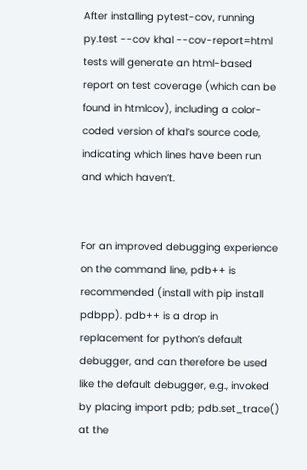After installing pytest-cov, running py.test --cov khal --cov-report=html tests will generate an html-based report on test coverage (which can be found in htmlcov), including a color-coded version of khal’s source code, indicating which lines have been run and which haven’t.


For an improved debugging experience on the command line, pdb++ is recommended (install with pip install pdbpp). pdb++ is a drop in replacement for python’s default debugger, and can therefore be used like the default debugger, e.g., invoked by placing import pdb; pdb.set_trace() at the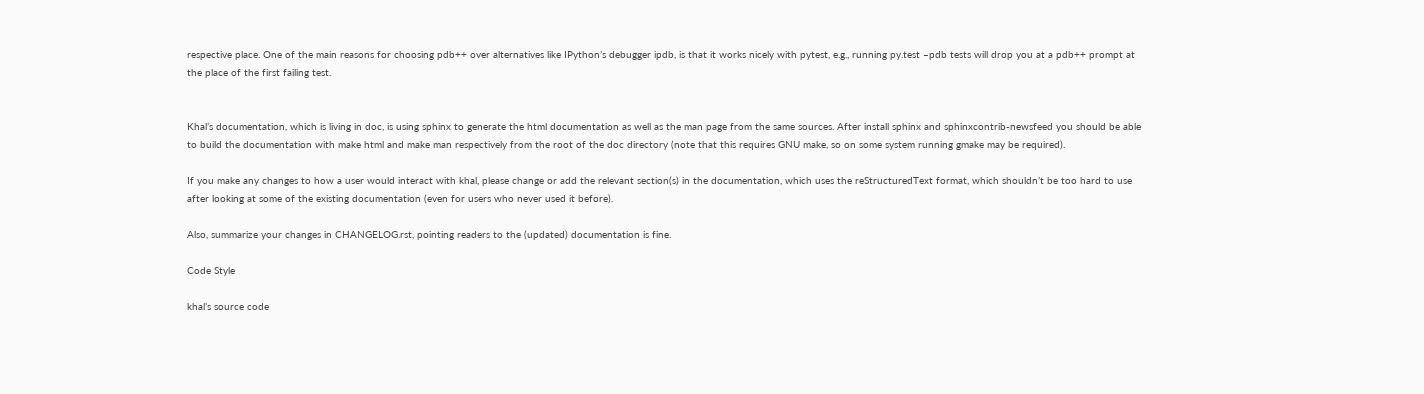respective place. One of the main reasons for choosing pdb++ over alternatives like IPython’s debugger ipdb, is that it works nicely with pytest, e.g., running py.test –pdb tests will drop you at a pdb++ prompt at the place of the first failing test.


Khal’s documentation, which is living in doc, is using sphinx to generate the html documentation as well as the man page from the same sources. After install sphinx and sphinxcontrib-newsfeed you should be able to build the documentation with make html and make man respectively from the root of the doc directory (note that this requires GNU make, so on some system running gmake may be required).

If you make any changes to how a user would interact with khal, please change or add the relevant section(s) in the documentation, which uses the reStructuredText format, which shouldn’t be too hard to use after looking at some of the existing documentation (even for users who never used it before).

Also, summarize your changes in CHANGELOG.rst, pointing readers to the (updated) documentation is fine.

Code Style

khal’s source code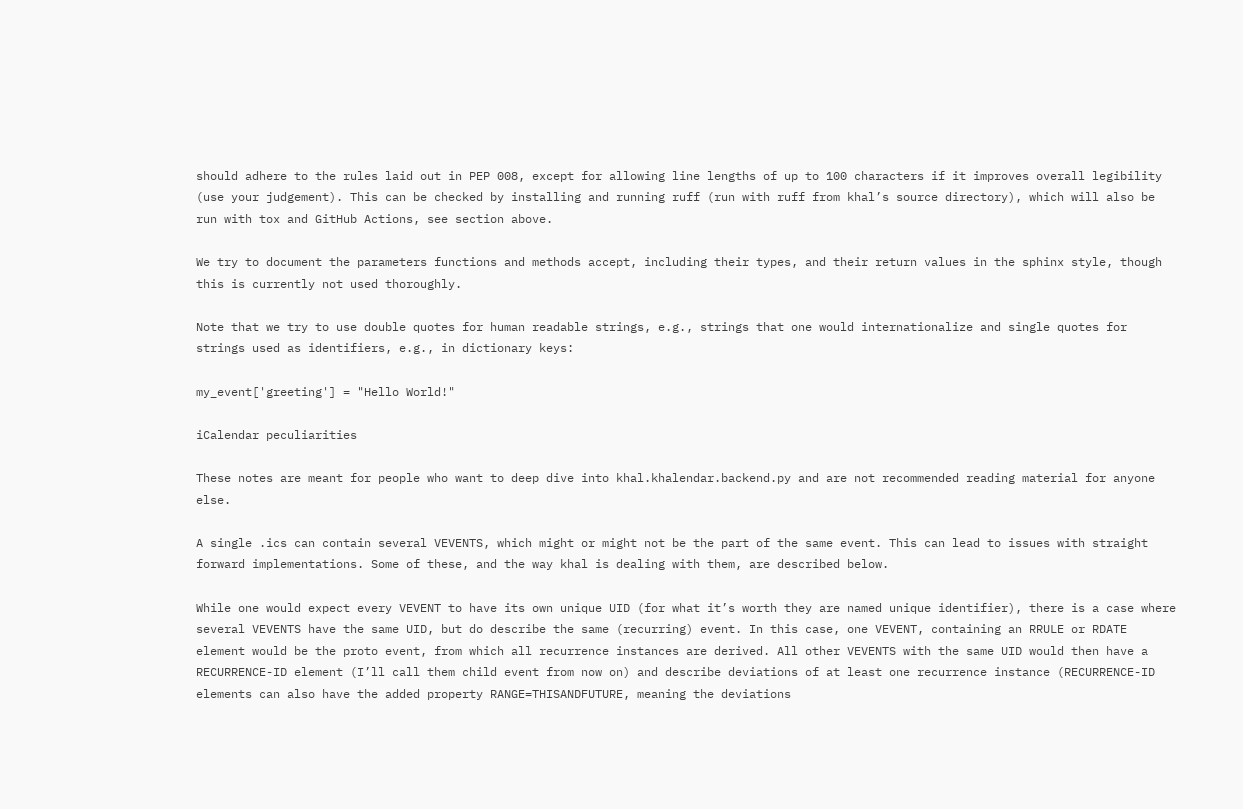should adhere to the rules laid out in PEP 008, except for allowing line lengths of up to 100 characters if it improves overall legibility (use your judgement). This can be checked by installing and running ruff (run with ruff from khal’s source directory), which will also be run with tox and GitHub Actions, see section above.

We try to document the parameters functions and methods accept, including their types, and their return values in the sphinx style, though this is currently not used thoroughly.

Note that we try to use double quotes for human readable strings, e.g., strings that one would internationalize and single quotes for strings used as identifiers, e.g., in dictionary keys:

my_event['greeting'] = "Hello World!"

iCalendar peculiarities

These notes are meant for people who want to deep dive into khal.khalendar.backend.py and are not recommended reading material for anyone else.

A single .ics can contain several VEVENTS, which might or might not be the part of the same event. This can lead to issues with straight forward implementations. Some of these, and the way khal is dealing with them, are described below.

While one would expect every VEVENT to have its own unique UID (for what it’s worth they are named unique identifier), there is a case where several VEVENTS have the same UID, but do describe the same (recurring) event. In this case, one VEVENT, containing an RRULE or RDATE element would be the proto event, from which all recurrence instances are derived. All other VEVENTS with the same UID would then have a RECURRENCE-ID element (I’ll call them child event from now on) and describe deviations of at least one recurrence instance (RECURRENCE-ID elements can also have the added property RANGE=THISANDFUTURE, meaning the deviations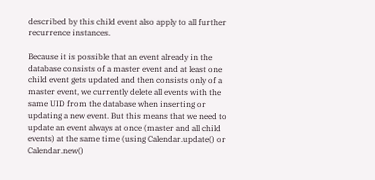described by this child event also apply to all further recurrence instances.

Because it is possible that an event already in the database consists of a master event and at least one child event gets updated and then consists only of a master event, we currently delete all events with the same UID from the database when inserting or updating a new event. But this means that we need to update an event always at once (master and all child events) at the same time (using Calendar.update() or Calendar.new()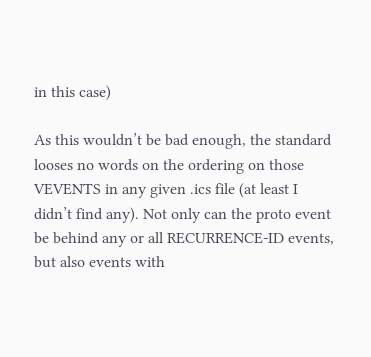in this case)

As this wouldn’t be bad enough, the standard looses no words on the ordering on those VEVENTS in any given .ics file (at least I didn’t find any). Not only can the proto event be behind any or all RECURRENCE-ID events, but also events with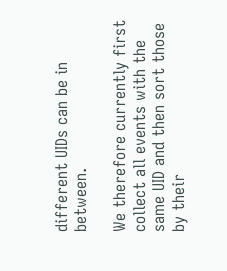different UIDs can be in between.

We therefore currently first collect all events with the same UID and then sort those by their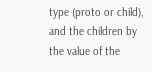type (proto or child), and the children by the value of the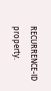RECURRENCE-ID property.